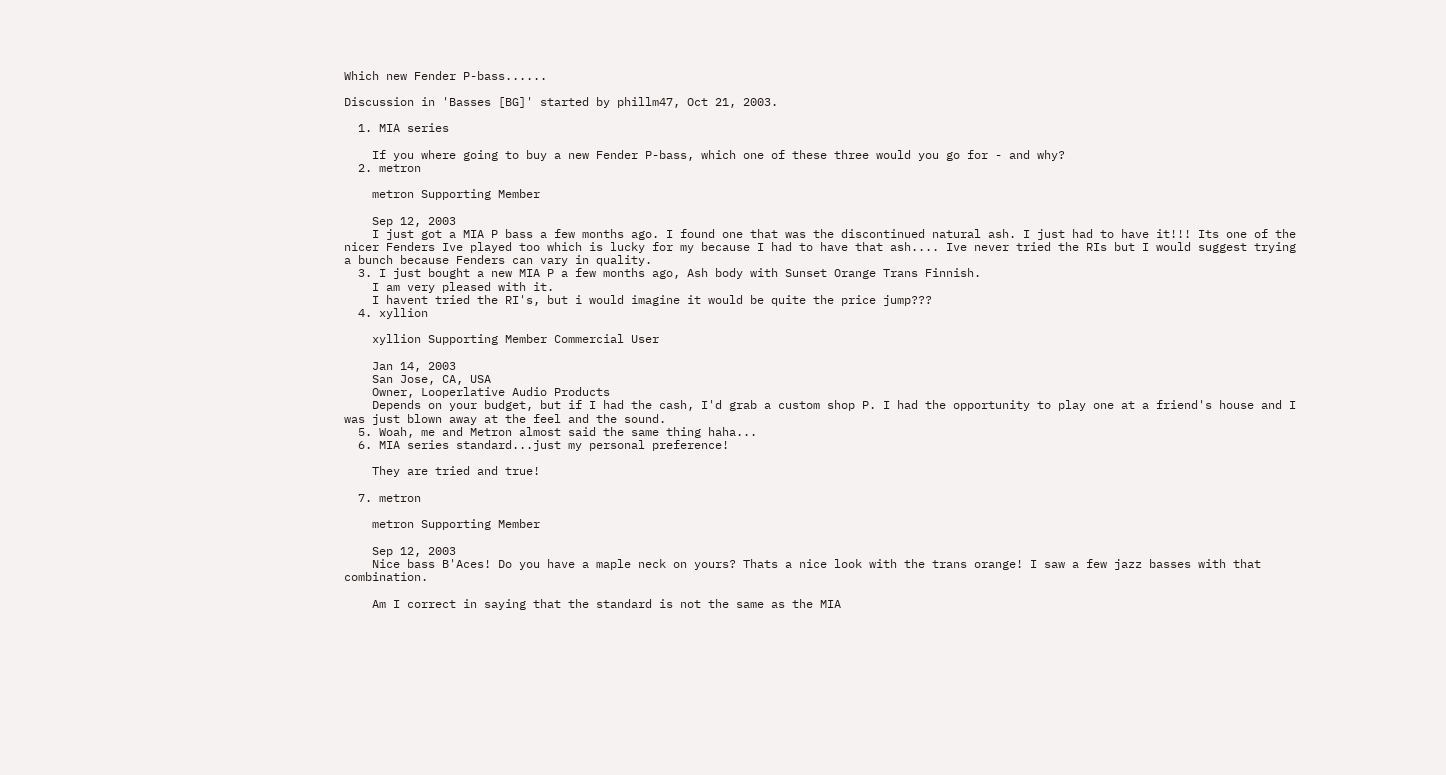Which new Fender P-bass......

Discussion in 'Basses [BG]' started by phillm47, Oct 21, 2003.

  1. MIA series

    If you where going to buy a new Fender P-bass, which one of these three would you go for - and why?
  2. metron

    metron Supporting Member

    Sep 12, 2003
    I just got a MIA P bass a few months ago. I found one that was the discontinued natural ash. I just had to have it!!! Its one of the nicer Fenders Ive played too which is lucky for my because I had to have that ash.... Ive never tried the RIs but I would suggest trying a bunch because Fenders can vary in quality.
  3. I just bought a new MIA P a few months ago, Ash body with Sunset Orange Trans Finnish.
    I am very pleased with it.
    I havent tried the RI's, but i would imagine it would be quite the price jump???
  4. xyllion

    xyllion Supporting Member Commercial User

    Jan 14, 2003
    San Jose, CA, USA
    Owner, Looperlative Audio Products
    Depends on your budget, but if I had the cash, I'd grab a custom shop P. I had the opportunity to play one at a friend's house and I was just blown away at the feel and the sound.
  5. Woah, me and Metron almost said the same thing haha...
  6. MIA series standard...just my personal preference!

    They are tried and true!

  7. metron

    metron Supporting Member

    Sep 12, 2003
    Nice bass B'Aces! Do you have a maple neck on yours? Thats a nice look with the trans orange! I saw a few jazz basses with that combination.

    Am I correct in saying that the standard is not the same as the MIA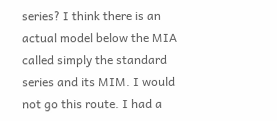series? I think there is an actual model below the MIA called simply the standard series and its MIM. I would not go this route. I had a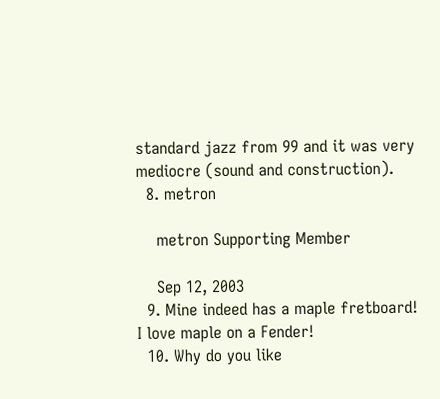standard jazz from 99 and it was very mediocre (sound and construction).
  8. metron

    metron Supporting Member

    Sep 12, 2003
  9. Mine indeed has a maple fretboard! I love maple on a Fender!
  10. Why do you like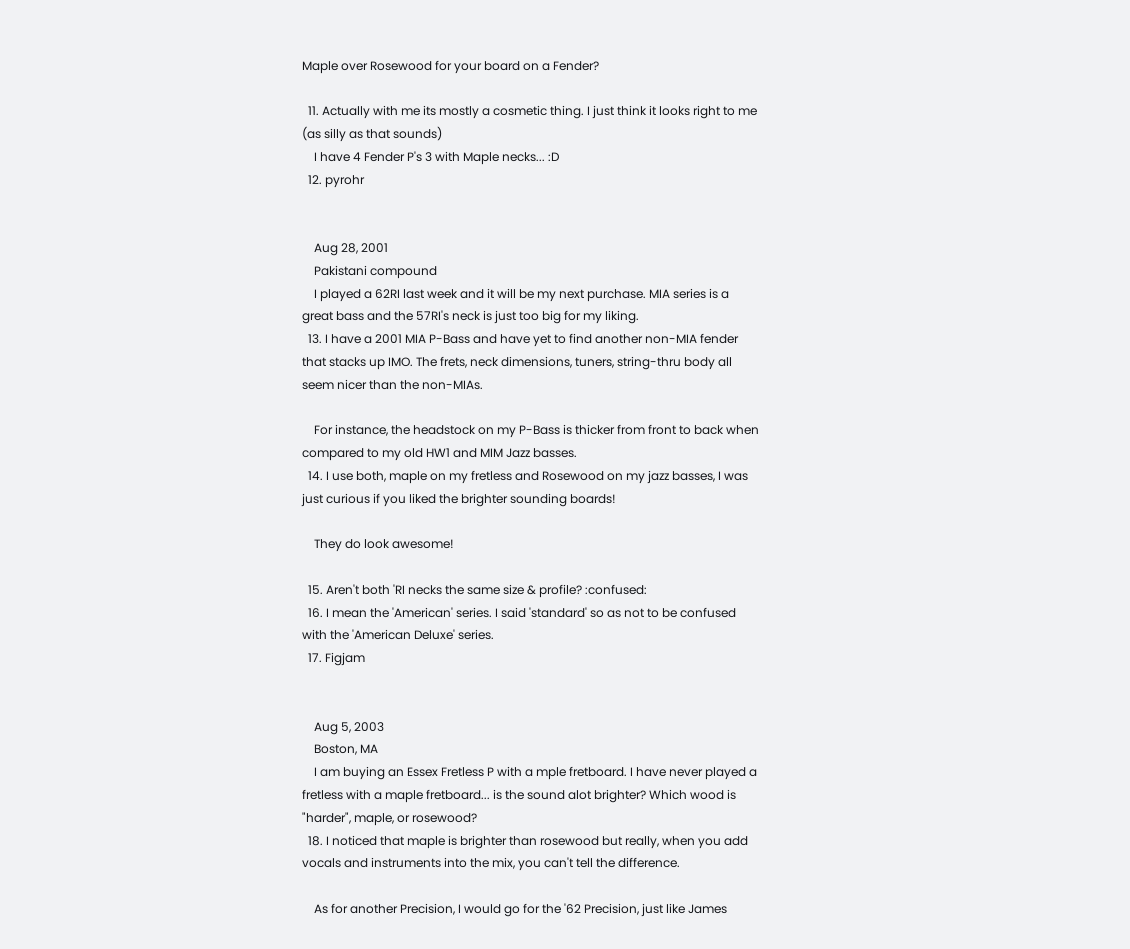Maple over Rosewood for your board on a Fender?

  11. Actually with me its mostly a cosmetic thing. I just think it looks right to me (as silly as that sounds)
    I have 4 Fender P's 3 with Maple necks... :D
  12. pyrohr


    Aug 28, 2001
    Pakistani compound
    I played a 62RI last week and it will be my next purchase. MIA series is a great bass and the 57RI's neck is just too big for my liking.
  13. I have a 2001 MIA P-Bass and have yet to find another non-MIA fender that stacks up IMO. The frets, neck dimensions, tuners, string-thru body all seem nicer than the non-MIAs.

    For instance, the headstock on my P-Bass is thicker from front to back when compared to my old HW1 and MIM Jazz basses.
  14. I use both, maple on my fretless and Rosewood on my jazz basses, I was just curious if you liked the brighter sounding boards!

    They do look awesome!

  15. Aren't both 'RI necks the same size & profile? :confused:
  16. I mean the 'American' series. I said 'standard' so as not to be confused with the 'American Deluxe' series.
  17. Figjam


    Aug 5, 2003
    Boston, MA
    I am buying an Essex Fretless P with a mple fretboard. I have never played a fretless with a maple fretboard... is the sound alot brighter? Which wood is "harder", maple, or rosewood?
  18. I noticed that maple is brighter than rosewood but really, when you add vocals and instruments into the mix, you can't tell the difference.

    As for another Precision, I would go for the '62 Precision, just like James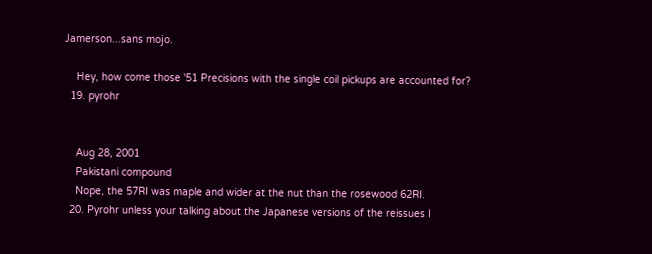Jamerson...sans mojo.

    Hey, how come those '51 Precisions with the single coil pickups are accounted for?
  19. pyrohr


    Aug 28, 2001
    Pakistani compound
    Nope, the 57RI was maple and wider at the nut than the rosewood 62RI.
  20. Pyrohr unless your talking about the Japanese versions of the reissues I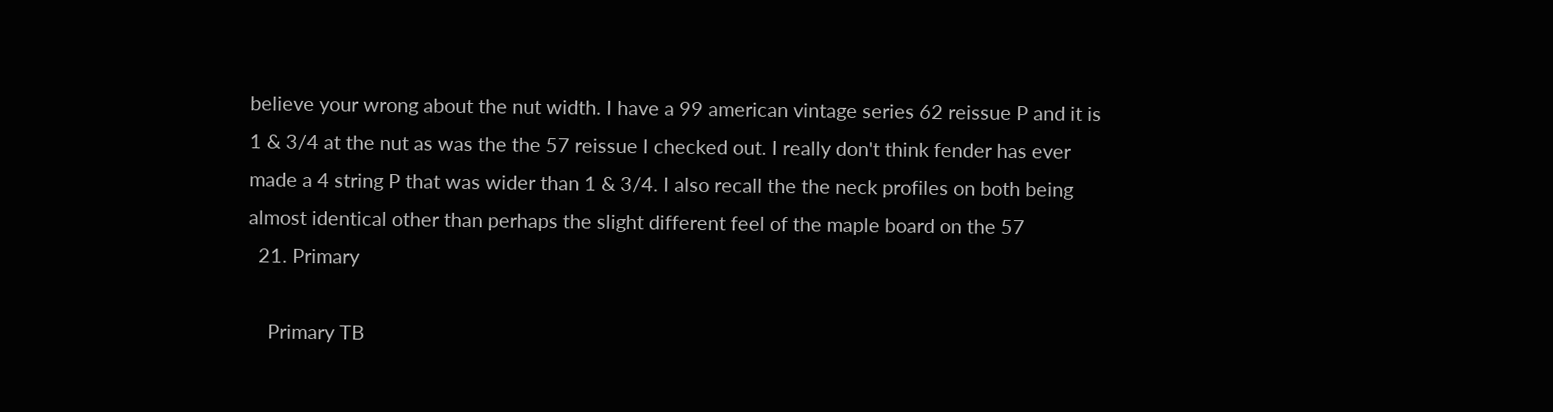believe your wrong about the nut width. I have a 99 american vintage series 62 reissue P and it is 1 & 3/4 at the nut as was the the 57 reissue I checked out. I really don't think fender has ever made a 4 string P that was wider than 1 & 3/4. I also recall the the neck profiles on both being almost identical other than perhaps the slight different feel of the maple board on the 57
  21. Primary

    Primary TB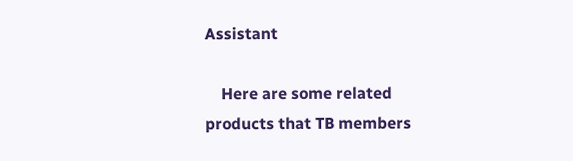Assistant

    Here are some related products that TB members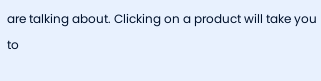are talking about. Clicking on a product will take you to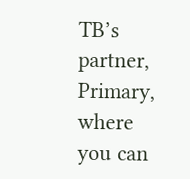TB’s partner, Primary, where you can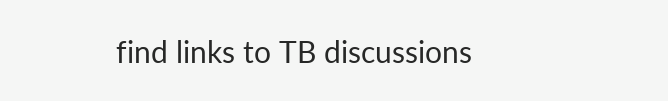find links to TB discussions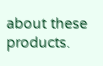about these products.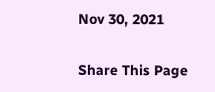Nov 30, 2021

Share This Page